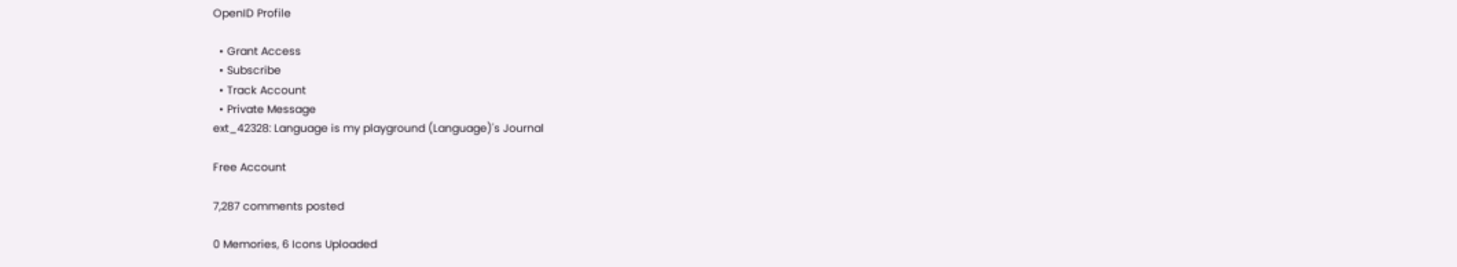OpenID Profile

  • Grant Access
  • Subscribe
  • Track Account
  • Private Message
ext_42328: Language is my playground (Language)'s Journal

Free Account

7,287 comments posted

0 Memories, 6 Icons Uploaded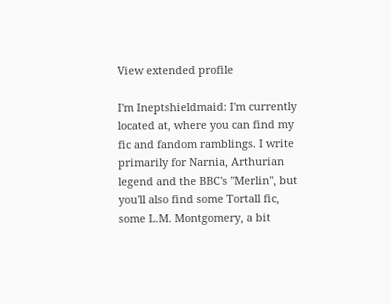View extended profile

I'm Ineptshieldmaid: I'm currently located at, where you can find my fic and fandom ramblings. I write primarily for Narnia, Arthurian legend and the BBC's "Merlin", but you'll also find some Tortall fic, some L.M. Montgomery, a bit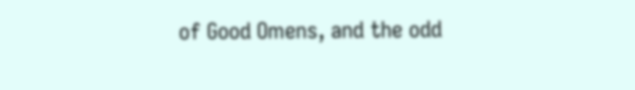of Good Omens, and the odd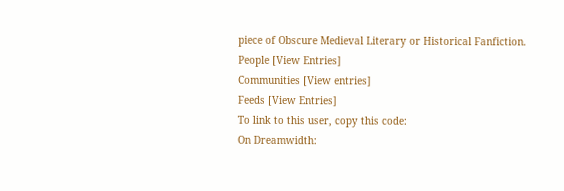piece of Obscure Medieval Literary or Historical Fanfiction.
People [View Entries]
Communities [View entries]
Feeds [View Entries]
To link to this user, copy this code:
On Dreamwidth: